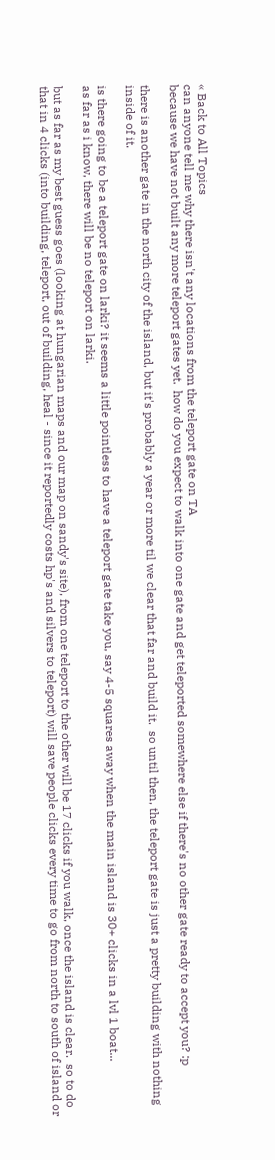« Back to All Topics
can anyone tell me why there isn't any locations from the teleport gate on TA
because we have not built any more teleport gates yet.  how do you expect to walk into one gate and get teleported somewhere else if there's no other gate ready to accept you? :p

there is another gate in the north city of the island, but it's probably a year or more til we clear that far and build it.  so until then, the teleport gate is just a pretty building with nothing inside of it.

is there going to be a teleport gate on larki? it seems a little pointless to have a teleport gate take you, say 4-5 squares away when the main island is 30+ clicks in a lvl 1 boat...
as far as i know, there will be no teleport on larki.

but as far as my best guess goes (looking at hungarian maps and our map on sandy's site), from one teleport to the other will be 17 clicks if you walk, once the island is clear.  so to do that in 4 clicks (into building, teleport, out of building, heal - since it reportedly costs hp's and silvers to teleport) will save people clicks every time to go from north to south of island or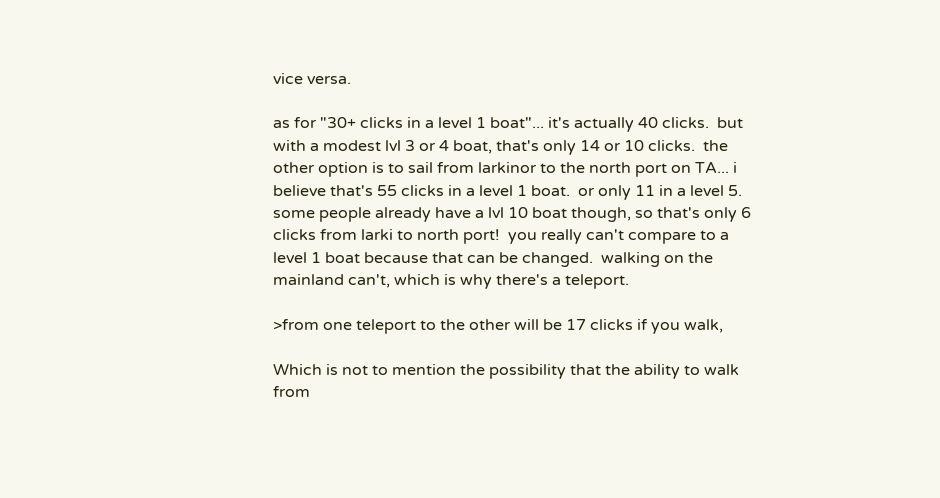vice versa.

as for "30+ clicks in a level 1 boat"... it's actually 40 clicks.  but with a modest lvl 3 or 4 boat, that's only 14 or 10 clicks.  the other option is to sail from larkinor to the north port on TA... i believe that's 55 clicks in a level 1 boat.  or only 11 in a level 5.  some people already have a lvl 10 boat though, so that's only 6 clicks from larki to north port!  you really can't compare to a level 1 boat because that can be changed.  walking on the mainland can't, which is why there's a teleport.

>from one teleport to the other will be 17 clicks if you walk,

Which is not to mention the possibility that the ability to walk from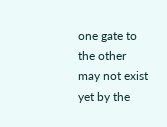one gate to the other may not exist yet by the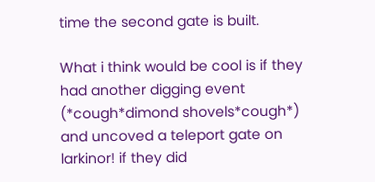time the second gate is built.

What i think would be cool is if they had another digging event (*cough*dimond shovels*cough*) and uncoved a teleport gate on larkinor! if they did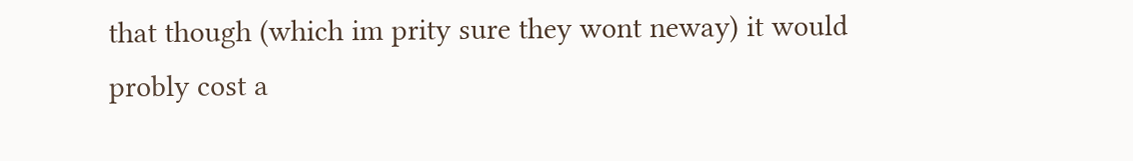that though (which im prity sure they wont neway) it would probly cost a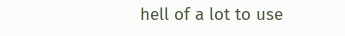hell of a lot to use